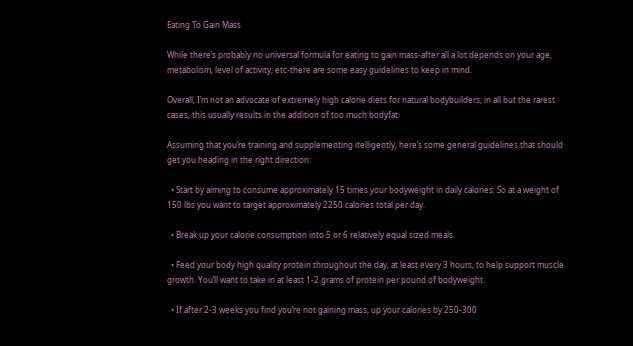Eating To Gain Mass

While there’s probably no universal formula for eating to gain mass-after all a lot depends on your age, metabolism, level of activity, etc-there are some easy guidelines to keep in mind.

Overall, I’m not an advocate of extremely high calorie diets for natural bodybuilders; in all but the rarest cases, this usually results in the addition of too much bodyfat.

Assuming that you’re training and supplementing itelligently, here’s some general guidelines that should get you heading in the right direction:

  • Start by aiming to consume approximately 15 times your bodyweight in daily calories. So at a weight of 150 lbs you want to target approximately 2250 calories total per day.

  • Break up your calorie consumption into 5 or 6 relatively equal sized meals.

  • Feed your body high quality protein throughout the day, at least every 3 hours, to help support muscle growth. You’ll want to take in at least 1-2 grams of protein per pound of bodyweight.

  • If after 2-3 weeks you find you’re not gaining mass, up your calories by 250-300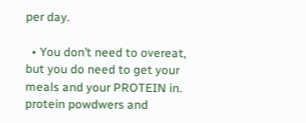per day.

  • You don’t need to overeat, but you do need to get your meals and your PROTEIN in. protein powdwers and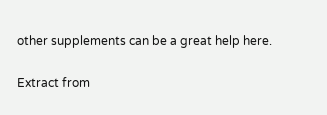other supplements can be a great help here.

Extract from